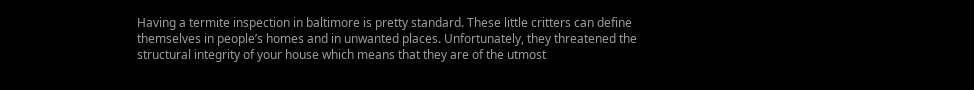Having a termite inspection in baltimore is pretty standard. These little critters can define themselves in people’s homes and in unwanted places. Unfortunately, they threatened the structural integrity of your house which means that they are of the utmost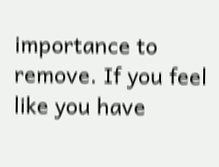importance to remove. If you feel like you have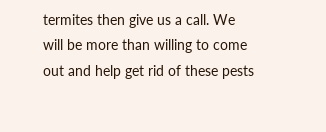termites then give us a call. We will be more than willing to come out and help get rid of these pests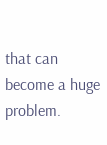that can become a huge problem.